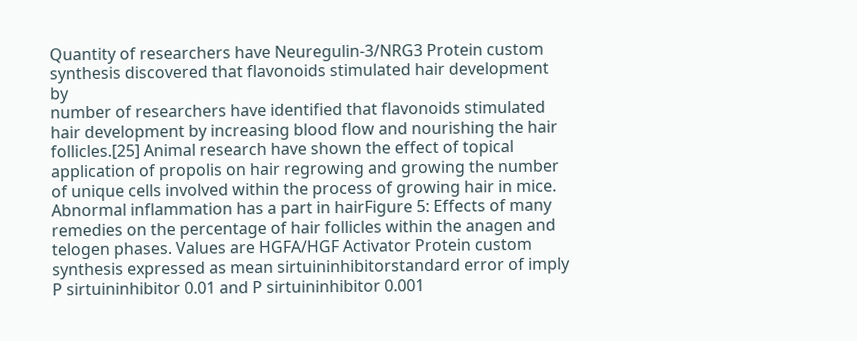Quantity of researchers have Neuregulin-3/NRG3 Protein custom synthesis discovered that flavonoids stimulated hair development by
number of researchers have identified that flavonoids stimulated hair development by increasing blood flow and nourishing the hair follicles.[25] Animal research have shown the effect of topical application of propolis on hair regrowing and growing the number of unique cells involved within the process of growing hair in mice. Abnormal inflammation has a part in hairFigure 5: Effects of many remedies on the percentage of hair follicles within the anagen and telogen phases. Values are HGFA/HGF Activator Protein custom synthesis expressed as mean sirtuininhibitorstandard error of imply P sirtuininhibitor 0.01 and P sirtuininhibitor 0.001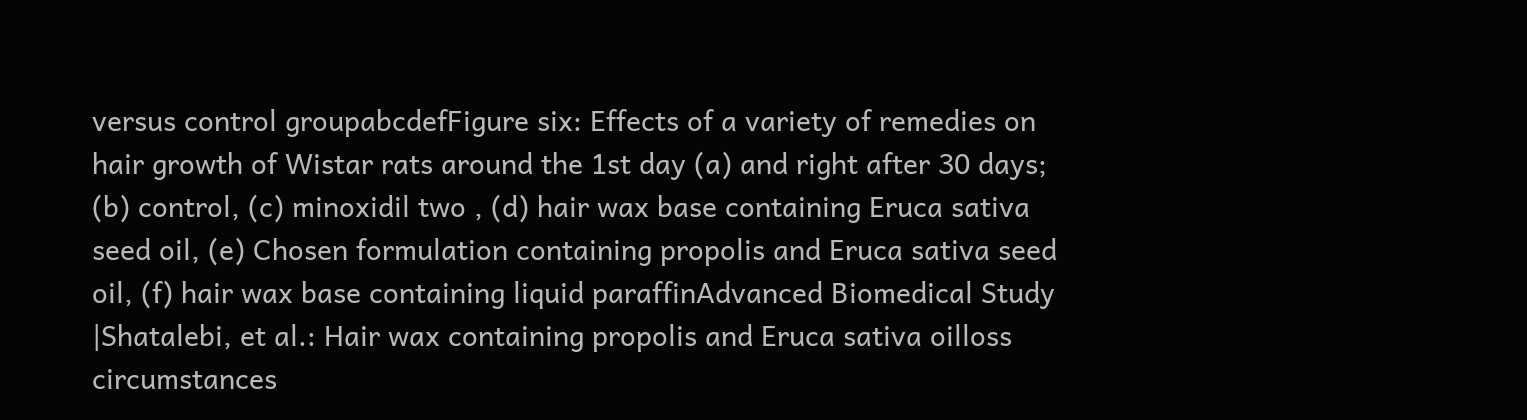versus control groupabcdefFigure six: Effects of a variety of remedies on hair growth of Wistar rats around the 1st day (a) and right after 30 days; (b) control, (c) minoxidil two , (d) hair wax base containing Eruca sativa seed oil, (e) Chosen formulation containing propolis and Eruca sativa seed oil, (f) hair wax base containing liquid paraffinAdvanced Biomedical Study |Shatalebi, et al.: Hair wax containing propolis and Eruca sativa oilloss circumstances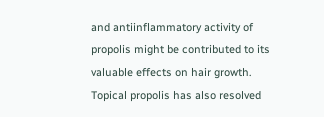and antiinflammatory activity of propolis might be contributed to its valuable effects on hair growth. Topical propolis has also resolved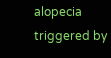alopecia triggered by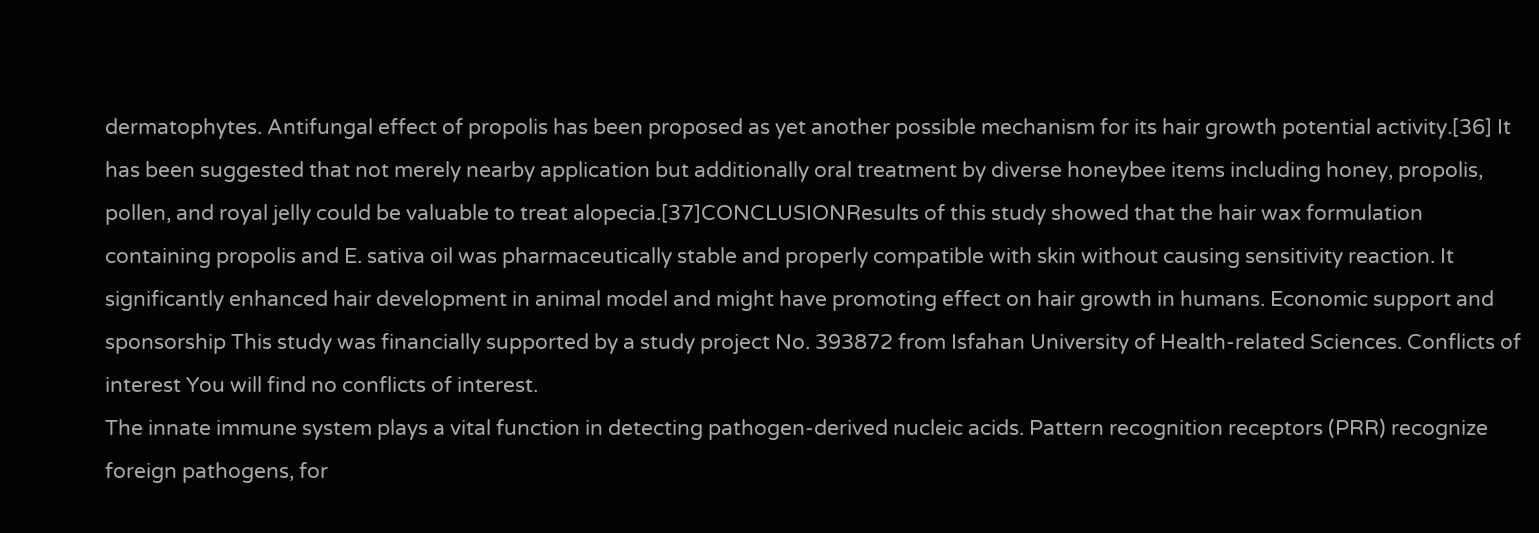dermatophytes. Antifungal effect of propolis has been proposed as yet another possible mechanism for its hair growth potential activity.[36] It has been suggested that not merely nearby application but additionally oral treatment by diverse honeybee items including honey, propolis, pollen, and royal jelly could be valuable to treat alopecia.[37]CONCLUSIONResults of this study showed that the hair wax formulation containing propolis and E. sativa oil was pharmaceutically stable and properly compatible with skin without causing sensitivity reaction. It significantly enhanced hair development in animal model and might have promoting effect on hair growth in humans. Economic support and sponsorship This study was financially supported by a study project No. 393872 from Isfahan University of Health-related Sciences. Conflicts of interest You will find no conflicts of interest.
The innate immune system plays a vital function in detecting pathogen-derived nucleic acids. Pattern recognition receptors (PRR) recognize foreign pathogens, for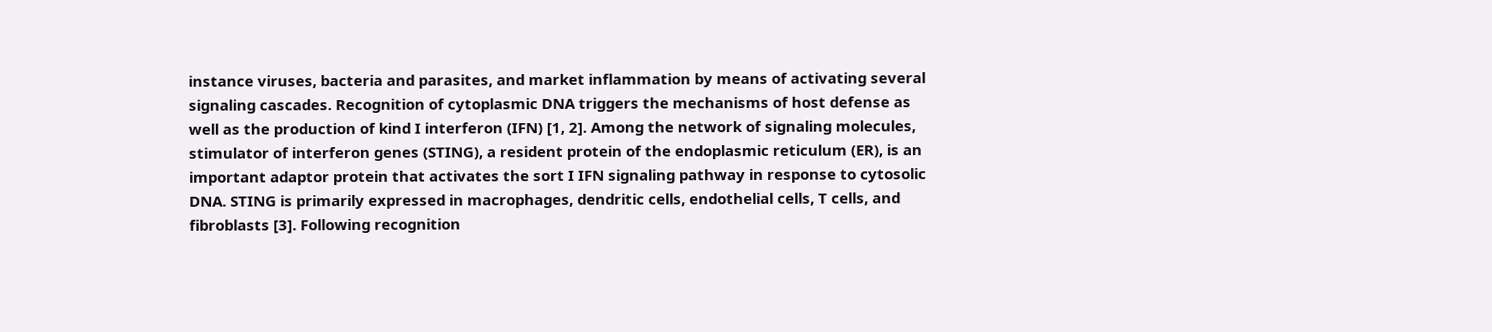instance viruses, bacteria and parasites, and market inflammation by means of activating several signaling cascades. Recognition of cytoplasmic DNA triggers the mechanisms of host defense as well as the production of kind I interferon (IFN) [1, 2]. Among the network of signaling molecules, stimulator of interferon genes (STING), a resident protein of the endoplasmic reticulum (ER), is an important adaptor protein that activates the sort I IFN signaling pathway in response to cytosolic DNA. STING is primarily expressed in macrophages, dendritic cells, endothelial cells, T cells, and fibroblasts [3]. Following recognition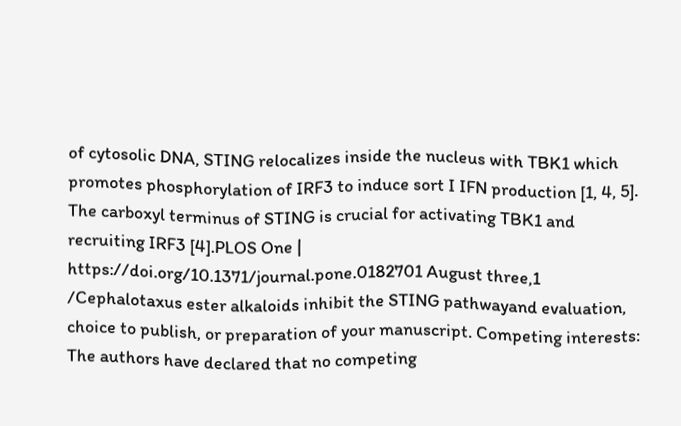of cytosolic DNA, STING relocalizes inside the nucleus with TBK1 which promotes phosphorylation of IRF3 to induce sort I IFN production [1, 4, 5]. The carboxyl terminus of STING is crucial for activating TBK1 and recruiting IRF3 [4].PLOS One | https://doi.org/10.1371/journal.pone.0182701 August three,1 /Cephalotaxus ester alkaloids inhibit the STING pathwayand evaluation, choice to publish, or preparation of your manuscript. Competing interests: The authors have declared that no competing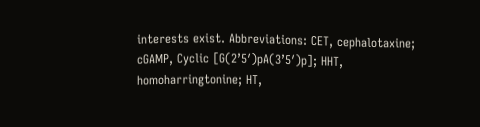interests exist. Abbreviations: CET, cephalotaxine; cGAMP, Cyclic [G(2’5′)pA(3’5′)p]; HHT, homoharringtonine; HT,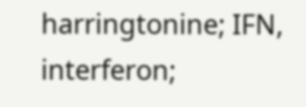harringtonine; IFN, interferon;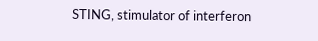STING, stimulator of interferon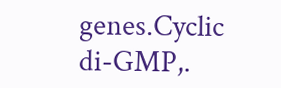genes.Cyclic di-GMP,.